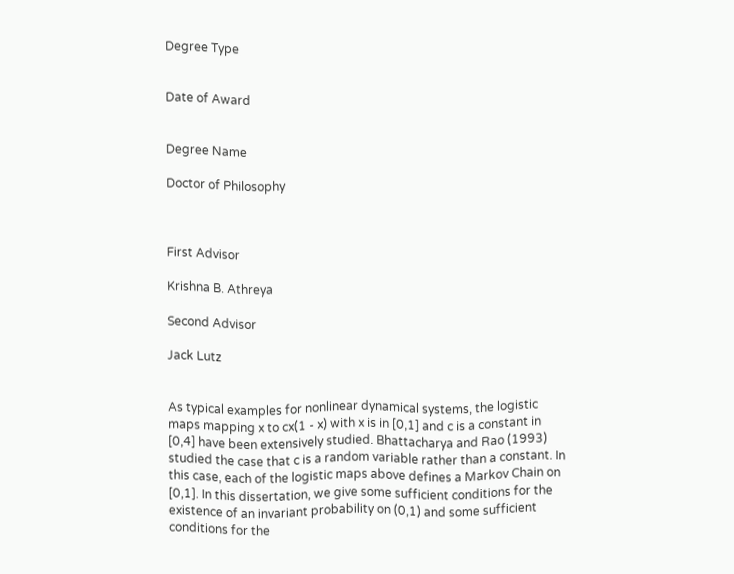Degree Type


Date of Award


Degree Name

Doctor of Philosophy



First Advisor

Krishna B. Athreya

Second Advisor

Jack Lutz


As typical examples for nonlinear dynamical systems, the logistic maps mapping x to cx(1 - x) with x is in [0,1] and c is a constant in [0,4] have been extensively studied. Bhattacharya and Rao (1993) studied the case that c is a random variable rather than a constant. In this case, each of the logistic maps above defines a Markov Chain on [0,1]. In this dissertation, we give some sufficient conditions for the existence of an invariant probability on (0,1) and some sufficient conditions for the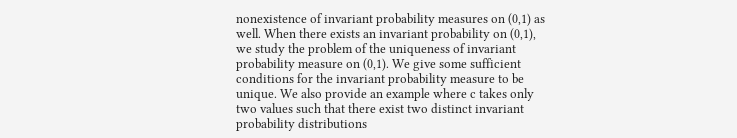nonexistence of invariant probability measures on (0,1) as well. When there exists an invariant probability on (0,1), we study the problem of the uniqueness of invariant probability measure on (0,1). We give some sufficient conditions for the invariant probability measure to be unique. We also provide an example where c takes only two values such that there exist two distinct invariant probability distributions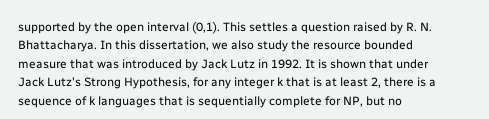supported by the open interval (0,1). This settles a question raised by R. N. Bhattacharya. In this dissertation, we also study the resource bounded measure that was introduced by Jack Lutz in 1992. It is shown that under Jack Lutz's Strong Hypothesis, for any integer k that is at least 2, there is a sequence of k languages that is sequentially complete for NP, but no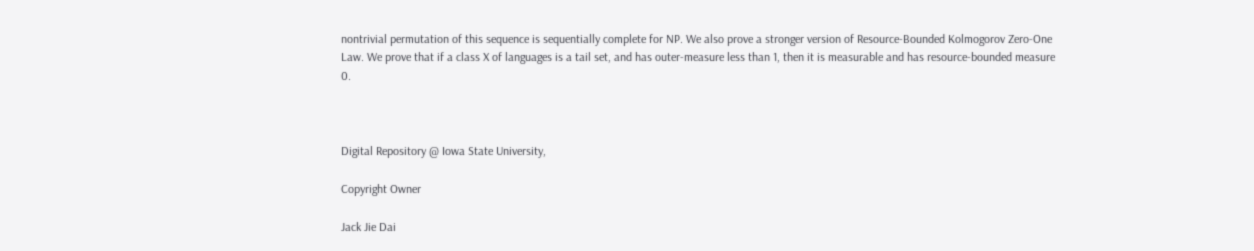nontrivial permutation of this sequence is sequentially complete for NP. We also prove a stronger version of Resource-Bounded Kolmogorov Zero-One Law. We prove that if a class X of languages is a tail set, and has outer-measure less than 1, then it is measurable and has resource-bounded measure 0.



Digital Repository @ Iowa State University,

Copyright Owner

Jack Jie Dai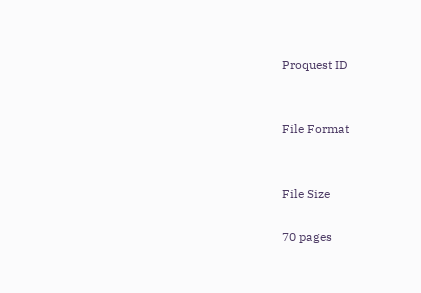Proquest ID


File Format


File Size

70 pages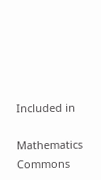Included in

Mathematics Commons